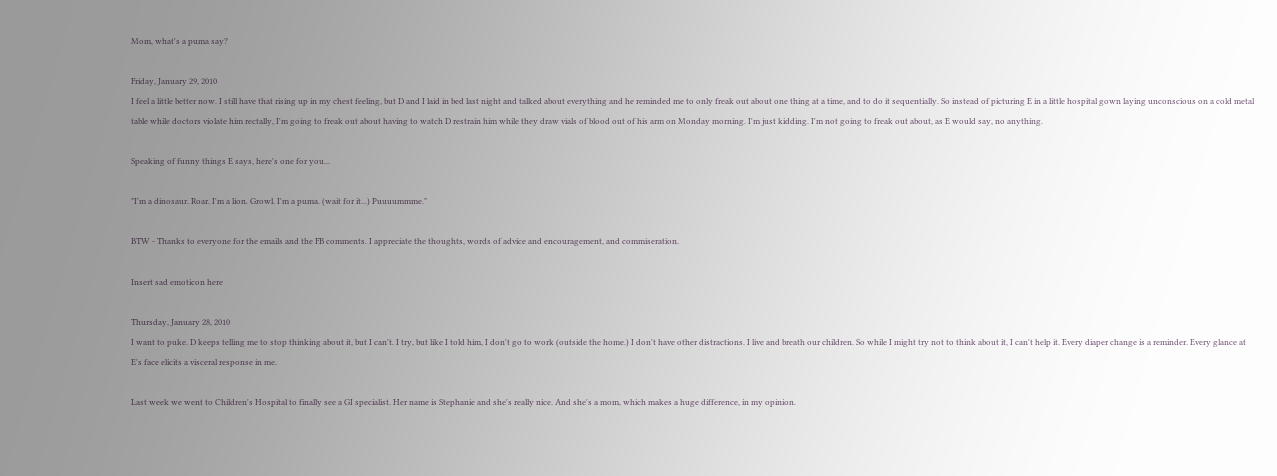Mom, what's a puma say?

Friday, January 29, 2010
I feel a little better now. I still have that rising up in my chest feeling, but D and I laid in bed last night and talked about everything and he reminded me to only freak out about one thing at a time, and to do it sequentially. So instead of picturing E in a little hospital gown laying unconscious on a cold metal table while doctors violate him rectally, I'm going to freak out about having to watch D restrain him while they draw vials of blood out of his arm on Monday morning. I'm just kidding. I'm not going to freak out about, as E would say, no anything.

Speaking of funny things E says, here's one for you...

"I'm a dinosaur. Roar. I'm a lion. Growl. I'm a puma. (wait for it...) Puuuummme."

BTW - Thanks to everyone for the emails and the FB comments. I appreciate the thoughts, words of advice and encouragement, and commiseration.

Insert sad emoticon here

Thursday, January 28, 2010
I want to puke. D keeps telling me to stop thinking about it, but I can't. I try, but like I told him, I don't go to work (outside the home.) I don't have other distractions. I live and breath our children. So while I might try not to think about it, I can't help it. Every diaper change is a reminder. Every glance at E's face elicits a visceral response in me.

Last week we went to Children's Hospital to finally see a GI specialist. Her name is Stephanie and she's really nice. And she's a mom, which makes a huge difference, in my opinion.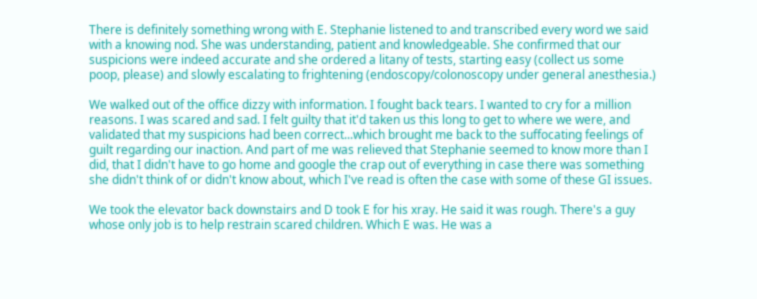There is definitely something wrong with E. Stephanie listened to and transcribed every word we said with a knowing nod. She was understanding, patient and knowledgeable. She confirmed that our suspicions were indeed accurate and she ordered a litany of tests, starting easy (collect us some poop, please) and slowly escalating to frightening (endoscopy/colonoscopy under general anesthesia.)

We walked out of the office dizzy with information. I fought back tears. I wanted to cry for a million reasons. I was scared and sad. I felt guilty that it'd taken us this long to get to where we were, and validated that my suspicions had been correct...which brought me back to the suffocating feelings of guilt regarding our inaction. And part of me was relieved that Stephanie seemed to know more than I did, that I didn't have to go home and google the crap out of everything in case there was something she didn't think of or didn't know about, which I've read is often the case with some of these GI issues.

We took the elevator back downstairs and D took E for his xray. He said it was rough. There's a guy whose only job is to help restrain scared children. Which E was. He was a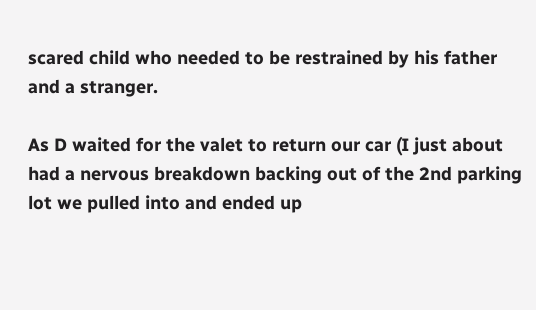scared child who needed to be restrained by his father and a stranger.

As D waited for the valet to return our car (I just about had a nervous breakdown backing out of the 2nd parking lot we pulled into and ended up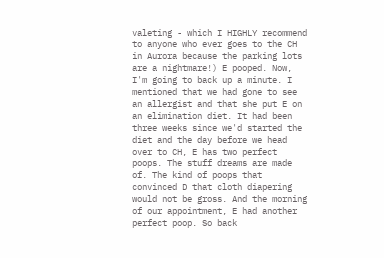valeting - which I HIGHLY recommend to anyone who ever goes to the CH in Aurora because the parking lots are a nightmare!) E pooped. Now, I'm going to back up a minute. I mentioned that we had gone to see an allergist and that she put E on an elimination diet. It had been three weeks since we'd started the diet and the day before we head over to CH, E has two perfect poops. The stuff dreams are made of. The kind of poops that convinced D that cloth diapering would not be gross. And the morning of our appointment, E had another perfect poop. So back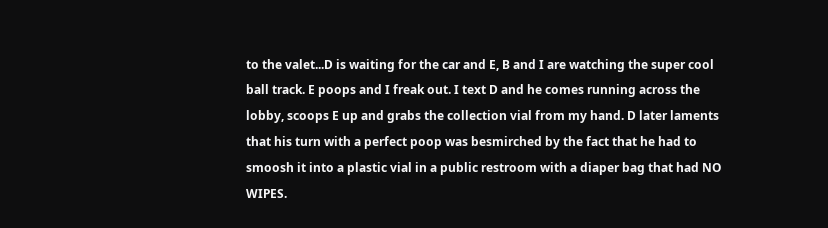to the valet...D is waiting for the car and E, B and I are watching the super cool ball track. E poops and I freak out. I text D and he comes running across the lobby, scoops E up and grabs the collection vial from my hand. D later laments that his turn with a perfect poop was besmirched by the fact that he had to smoosh it into a plastic vial in a public restroom with a diaper bag that had NO WIPES.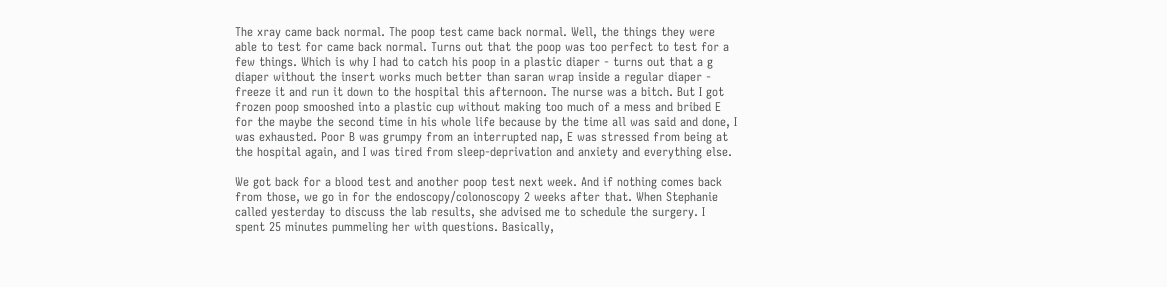The xray came back normal. The poop test came back normal. Well, the things they were able to test for came back normal. Turns out that the poop was too perfect to test for a few things. Which is why I had to catch his poop in a plastic diaper - turns out that a g diaper without the insert works much better than saran wrap inside a regular diaper - freeze it and run it down to the hospital this afternoon. The nurse was a bitch. But I got frozen poop smooshed into a plastic cup without making too much of a mess and bribed E for the maybe the second time in his whole life because by the time all was said and done, I was exhausted. Poor B was grumpy from an interrupted nap, E was stressed from being at the hospital again, and I was tired from sleep-deprivation and anxiety and everything else.

We got back for a blood test and another poop test next week. And if nothing comes back from those, we go in for the endoscopy/colonoscopy 2 weeks after that. When Stephanie called yesterday to discuss the lab results, she advised me to schedule the surgery. I spent 25 minutes pummeling her with questions. Basically,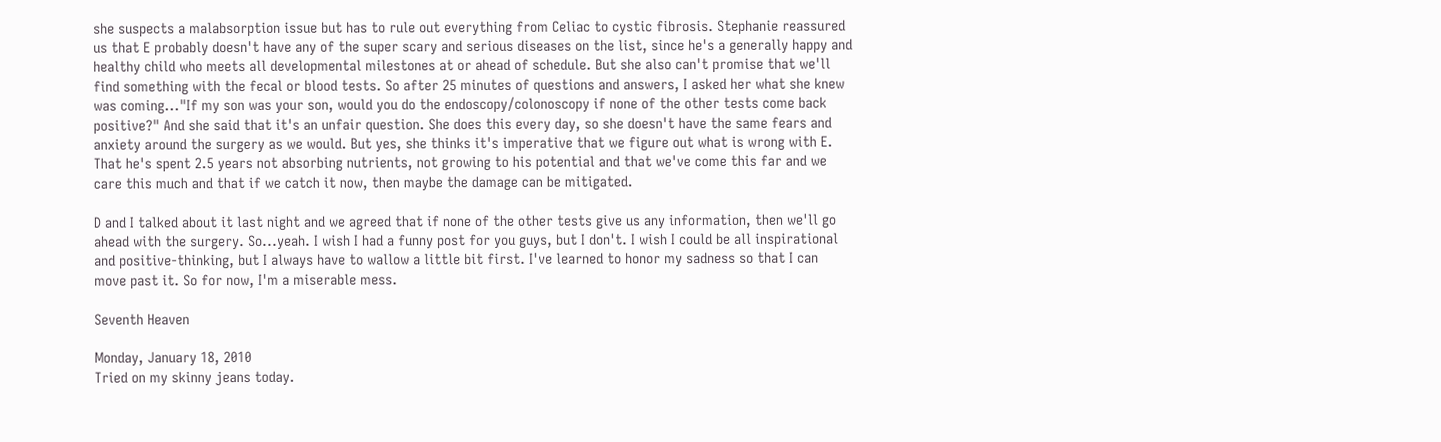she suspects a malabsorption issue but has to rule out everything from Celiac to cystic fibrosis. Stephanie reassured us that E probably doesn't have any of the super scary and serious diseases on the list, since he's a generally happy and healthy child who meets all developmental milestones at or ahead of schedule. But she also can't promise that we'll find something with the fecal or blood tests. So after 25 minutes of questions and answers, I asked her what she knew was coming..."If my son was your son, would you do the endoscopy/colonoscopy if none of the other tests come back positive?" And she said that it's an unfair question. She does this every day, so she doesn't have the same fears and anxiety around the surgery as we would. But yes, she thinks it's imperative that we figure out what is wrong with E. That he's spent 2.5 years not absorbing nutrients, not growing to his potential and that we've come this far and we care this much and that if we catch it now, then maybe the damage can be mitigated.

D and I talked about it last night and we agreed that if none of the other tests give us any information, then we'll go ahead with the surgery. So...yeah. I wish I had a funny post for you guys, but I don't. I wish I could be all inspirational and positive-thinking, but I always have to wallow a little bit first. I've learned to honor my sadness so that I can move past it. So for now, I'm a miserable mess.

Seventh Heaven

Monday, January 18, 2010
Tried on my skinny jeans today.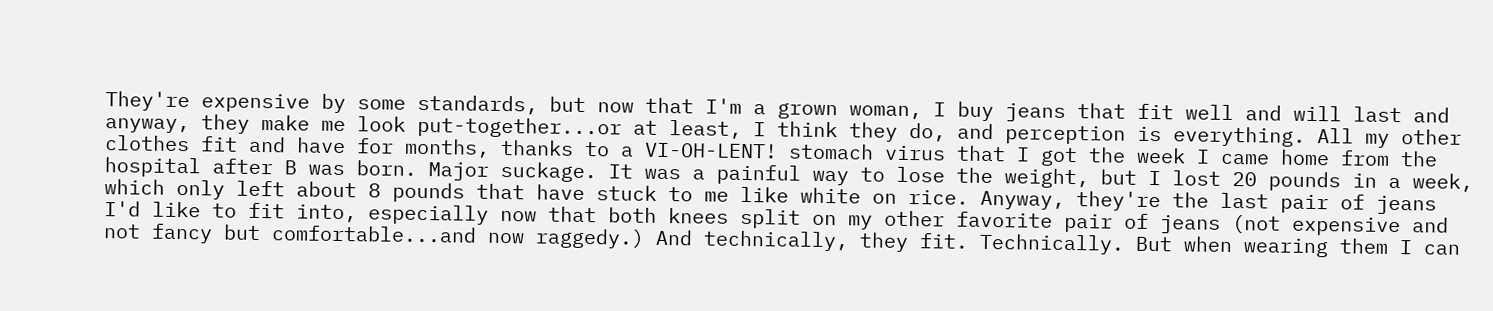They're expensive by some standards, but now that I'm a grown woman, I buy jeans that fit well and will last and anyway, they make me look put-together...or at least, I think they do, and perception is everything. All my other clothes fit and have for months, thanks to a VI-OH-LENT! stomach virus that I got the week I came home from the hospital after B was born. Major suckage. It was a painful way to lose the weight, but I lost 20 pounds in a week, which only left about 8 pounds that have stuck to me like white on rice. Anyway, they're the last pair of jeans I'd like to fit into, especially now that both knees split on my other favorite pair of jeans (not expensive and not fancy but comfortable...and now raggedy.) And technically, they fit. Technically. But when wearing them I can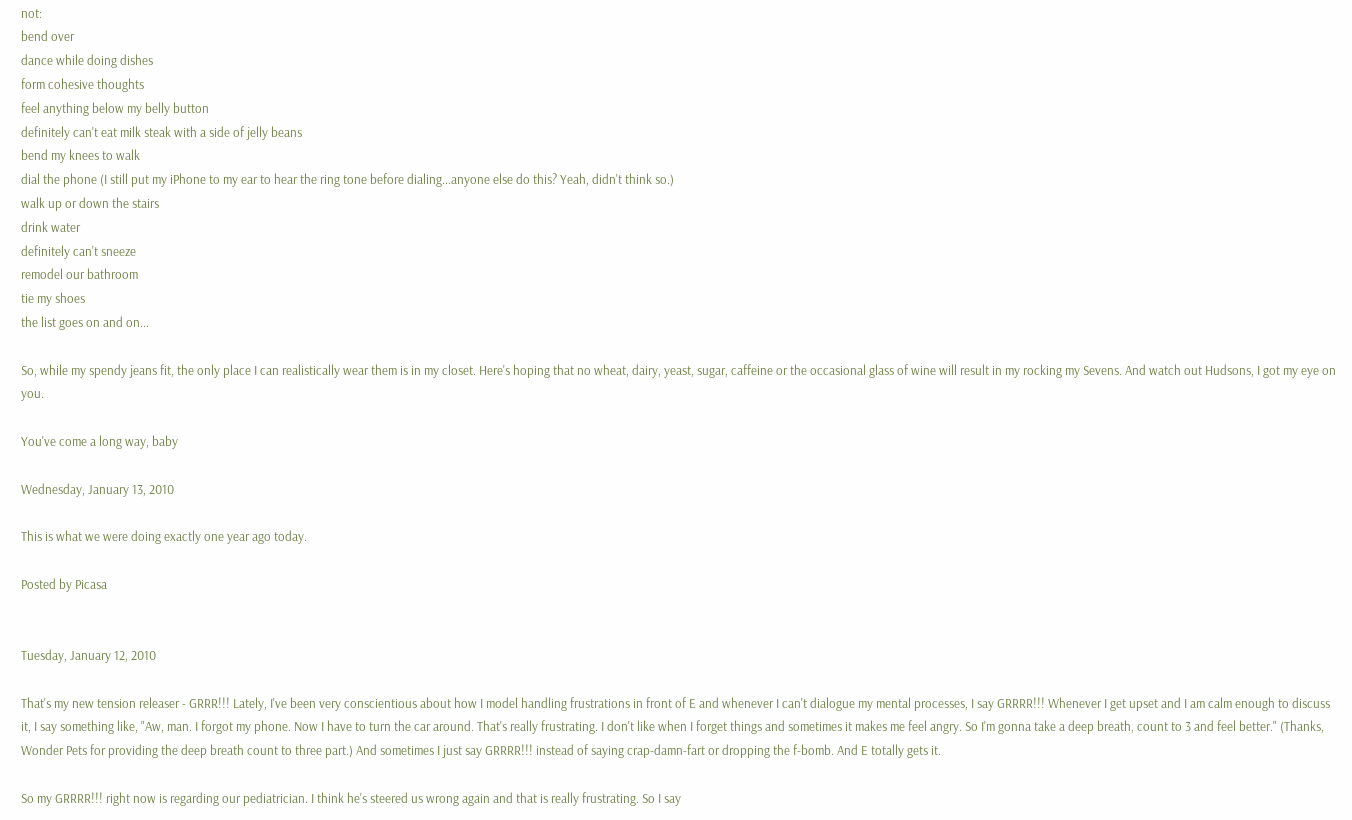not:
bend over
dance while doing dishes
form cohesive thoughts
feel anything below my belly button
definitely can't eat milk steak with a side of jelly beans
bend my knees to walk
dial the phone (I still put my iPhone to my ear to hear the ring tone before dialing...anyone else do this? Yeah, didn't think so.)
walk up or down the stairs
drink water
definitely can't sneeze
remodel our bathroom
tie my shoes
the list goes on and on...

So, while my spendy jeans fit, the only place I can realistically wear them is in my closet. Here's hoping that no wheat, dairy, yeast, sugar, caffeine or the occasional glass of wine will result in my rocking my Sevens. And watch out Hudsons, I got my eye on you.

You've come a long way, baby

Wednesday, January 13, 2010

This is what we were doing exactly one year ago today.

Posted by Picasa


Tuesday, January 12, 2010

That's my new tension releaser - GRRR!!! Lately, I've been very conscientious about how I model handling frustrations in front of E and whenever I can't dialogue my mental processes, I say GRRRR!!! Whenever I get upset and I am calm enough to discuss it, I say something like, "Aw, man. I forgot my phone. Now I have to turn the car around. That's really frustrating. I don't like when I forget things and sometimes it makes me feel angry. So I'm gonna take a deep breath, count to 3 and feel better." (Thanks, Wonder Pets for providing the deep breath count to three part.) And sometimes I just say GRRRR!!! instead of saying crap-damn-fart or dropping the f-bomb. And E totally gets it.

So my GRRRR!!! right now is regarding our pediatrician. I think he's steered us wrong again and that is really frustrating. So I say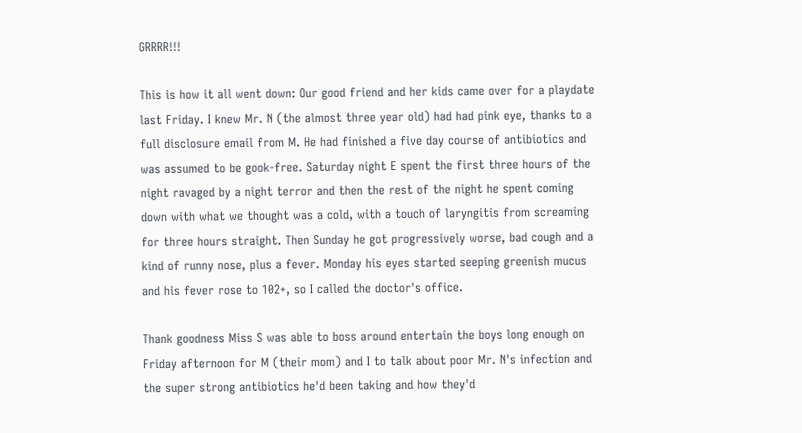GRRRR!!!

This is how it all went down: Our good friend and her kids came over for a playdate last Friday. I knew Mr. N (the almost three year old) had had pink eye, thanks to a full disclosure email from M. He had finished a five day course of antibiotics and was assumed to be gook-free. Saturday night E spent the first three hours of the night ravaged by a night terror and then the rest of the night he spent coming down with what we thought was a cold, with a touch of laryngitis from screaming for three hours straight. Then Sunday he got progressively worse, bad cough and a kind of runny nose, plus a fever. Monday his eyes started seeping greenish mucus and his fever rose to 102+, so I called the doctor's office.

Thank goodness Miss S was able to boss around entertain the boys long enough on Friday afternoon for M (their mom) and I to talk about poor Mr. N's infection and the super strong antibiotics he'd been taking and how they'd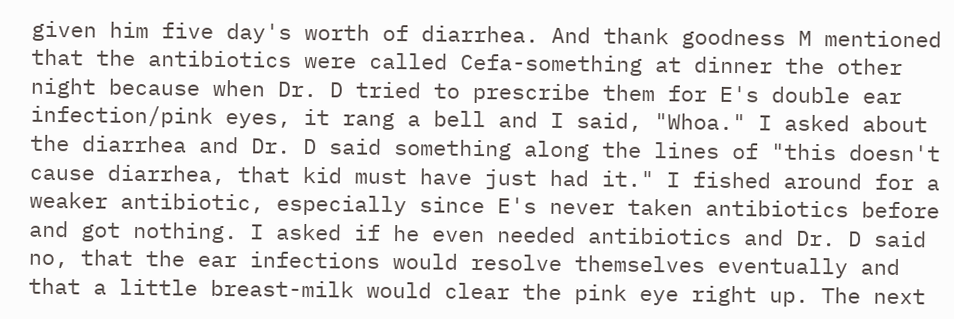given him five day's worth of diarrhea. And thank goodness M mentioned that the antibiotics were called Cefa-something at dinner the other night because when Dr. D tried to prescribe them for E's double ear infection/pink eyes, it rang a bell and I said, "Whoa." I asked about the diarrhea and Dr. D said something along the lines of "this doesn't cause diarrhea, that kid must have just had it." I fished around for a weaker antibiotic, especially since E's never taken antibiotics before and got nothing. I asked if he even needed antibiotics and Dr. D said no, that the ear infections would resolve themselves eventually and that a little breast-milk would clear the pink eye right up. The next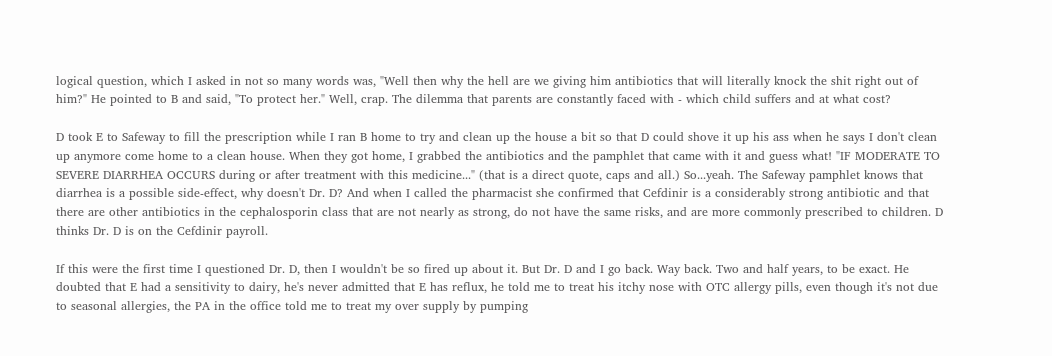logical question, which I asked in not so many words was, "Well then why the hell are we giving him antibiotics that will literally knock the shit right out of him?" He pointed to B and said, "To protect her." Well, crap. The dilemma that parents are constantly faced with - which child suffers and at what cost?

D took E to Safeway to fill the prescription while I ran B home to try and clean up the house a bit so that D could shove it up his ass when he says I don't clean up anymore come home to a clean house. When they got home, I grabbed the antibiotics and the pamphlet that came with it and guess what! "IF MODERATE TO SEVERE DIARRHEA OCCURS during or after treatment with this medicine..." (that is a direct quote, caps and all.) So...yeah. The Safeway pamphlet knows that diarrhea is a possible side-effect, why doesn't Dr. D? And when I called the pharmacist she confirmed that Cefdinir is a considerably strong antibiotic and that there are other antibiotics in the cephalosporin class that are not nearly as strong, do not have the same risks, and are more commonly prescribed to children. D thinks Dr. D is on the Cefdinir payroll.

If this were the first time I questioned Dr. D, then I wouldn't be so fired up about it. But Dr. D and I go back. Way back. Two and half years, to be exact. He doubted that E had a sensitivity to dairy, he's never admitted that E has reflux, he told me to treat his itchy nose with OTC allergy pills, even though it's not due to seasonal allergies, the PA in the office told me to treat my over supply by pumping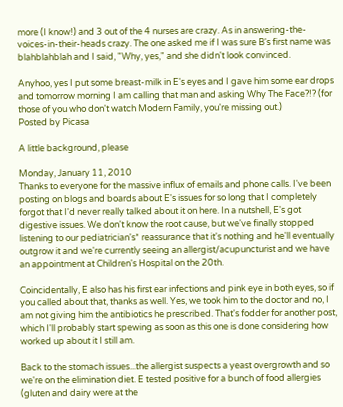more (I know!) and 3 out of the 4 nurses are crazy. As in answering-the-voices-in-their-heads crazy. The one asked me if I was sure B's first name was blahblahblah and I said, "Why, yes," and she didn't look convinced.

Anyhoo, yes I put some breast-milk in E's eyes and I gave him some ear drops and tomorrow morning I am calling that man and asking Why The Face?!? (for those of you who don't watch Modern Family, you're missing out.)
Posted by Picasa

A little background, please

Monday, January 11, 2010
Thanks to everyone for the massive influx of emails and phone calls. I've been posting on blogs and boards about E's issues for so long that I completely forgot that I'd never really talked about it on here. In a nutshell, E's got digestive issues. We don't know the root cause, but we've finally stopped listening to our pediatrician's* reassurance that it's nothing and he'll eventually outgrow it and we're currently seeing an allergist/acupuncturist and we have an appointment at Children's Hospital on the 20th.

Coincidentally, E also has his first ear infections and pink eye in both eyes, so if you called about that, thanks as well. Yes, we took him to the doctor and no, I am not giving him the antibiotics he prescribed. That's fodder for another post, which I'll probably start spewing as soon as this one is done considering how worked up about it I still am.

Back to the stomach issues...the allergist suspects a yeast overgrowth and so we're on the elimination diet. E tested positive for a bunch of food allergies (gluten and dairy were at the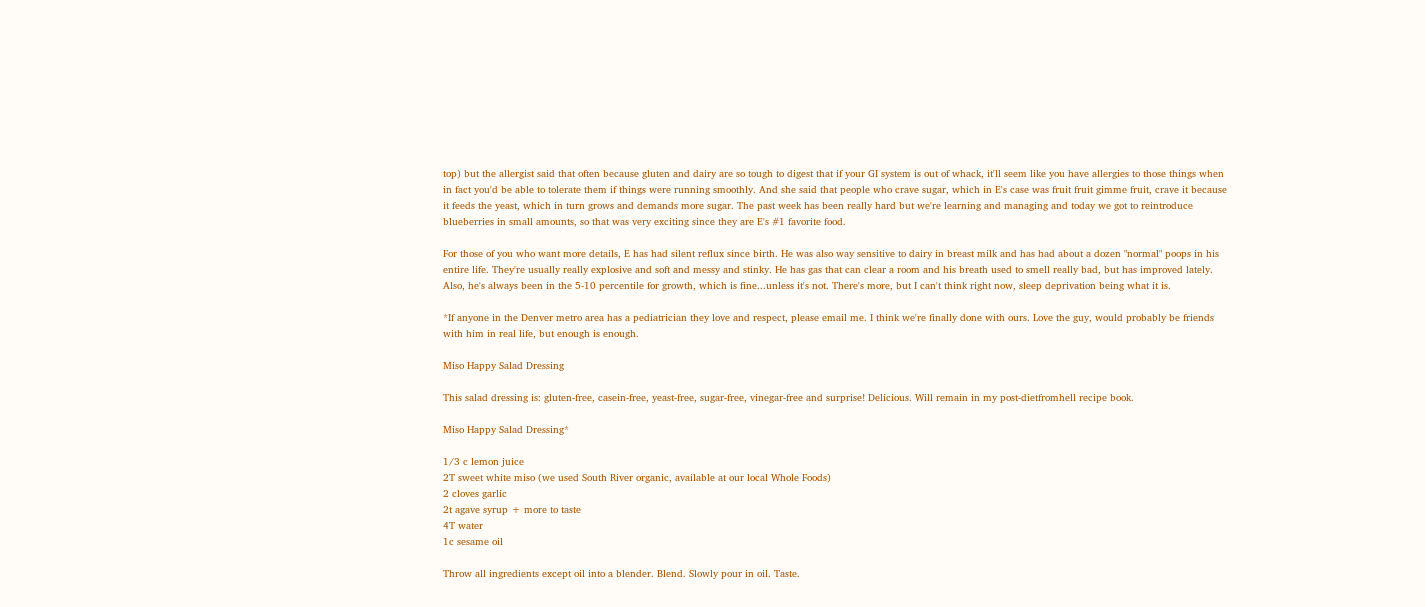top) but the allergist said that often because gluten and dairy are so tough to digest that if your GI system is out of whack, it'll seem like you have allergies to those things when in fact you'd be able to tolerate them if things were running smoothly. And she said that people who crave sugar, which in E's case was fruit fruit gimme fruit, crave it because it feeds the yeast, which in turn grows and demands more sugar. The past week has been really hard but we're learning and managing and today we got to reintroduce blueberries in small amounts, so that was very exciting since they are E's #1 favorite food.

For those of you who want more details, E has had silent reflux since birth. He was also way sensitive to dairy in breast milk and has had about a dozen "normal" poops in his entire life. They're usually really explosive and soft and messy and stinky. He has gas that can clear a room and his breath used to smell really bad, but has improved lately. Also, he's always been in the 5-10 percentile for growth, which is fine...unless it's not. There's more, but I can't think right now, sleep deprivation being what it is.

*If anyone in the Denver metro area has a pediatrician they love and respect, please email me. I think we're finally done with ours. Love the guy, would probably be friends with him in real life, but enough is enough.

Miso Happy Salad Dressing

This salad dressing is: gluten-free, casein-free, yeast-free, sugar-free, vinegar-free and surprise! Delicious. Will remain in my post-dietfromhell recipe book.

Miso Happy Salad Dressing*

1/3 c lemon juice
2T sweet white miso (we used South River organic, available at our local Whole Foods)
2 cloves garlic
2t agave syrup + more to taste
4T water
1c sesame oil

Throw all ingredients except oil into a blender. Blend. Slowly pour in oil. Taste.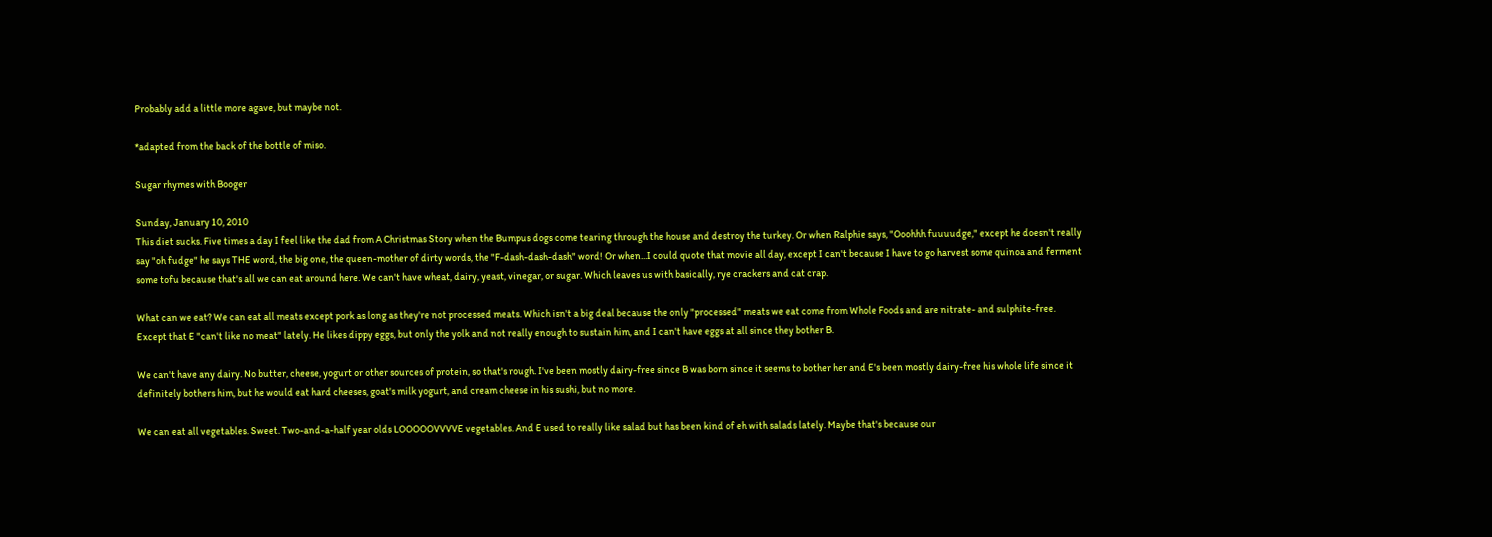Probably add a little more agave, but maybe not.

*adapted from the back of the bottle of miso.

Sugar rhymes with Booger

Sunday, January 10, 2010
This diet sucks. Five times a day I feel like the dad from A Christmas Story when the Bumpus dogs come tearing through the house and destroy the turkey. Or when Ralphie says, "Ooohhh fuuuudge," except he doesn't really say "oh fudge" he says THE word, the big one, the queen-mother of dirty words, the "F-dash-dash-dash" word! Or when...I could quote that movie all day, except I can't because I have to go harvest some quinoa and ferment some tofu because that's all we can eat around here. We can't have wheat, dairy, yeast, vinegar, or sugar. Which leaves us with basically, rye crackers and cat crap.

What can we eat? We can eat all meats except pork as long as they're not processed meats. Which isn't a big deal because the only "processed" meats we eat come from Whole Foods and are nitrate- and sulphite-free. Except that E "can't like no meat" lately. He likes dippy eggs, but only the yolk and not really enough to sustain him, and I can't have eggs at all since they bother B.

We can't have any dairy. No butter, cheese, yogurt or other sources of protein, so that's rough. I've been mostly dairy-free since B was born since it seems to bother her and E's been mostly dairy-free his whole life since it definitely bothers him, but he would eat hard cheeses, goat's milk yogurt, and cream cheese in his sushi, but no more.

We can eat all vegetables. Sweet. Two-and-a-half year olds LOOOOOVVVVE vegetables. And E used to really like salad but has been kind of eh with salads lately. Maybe that's because our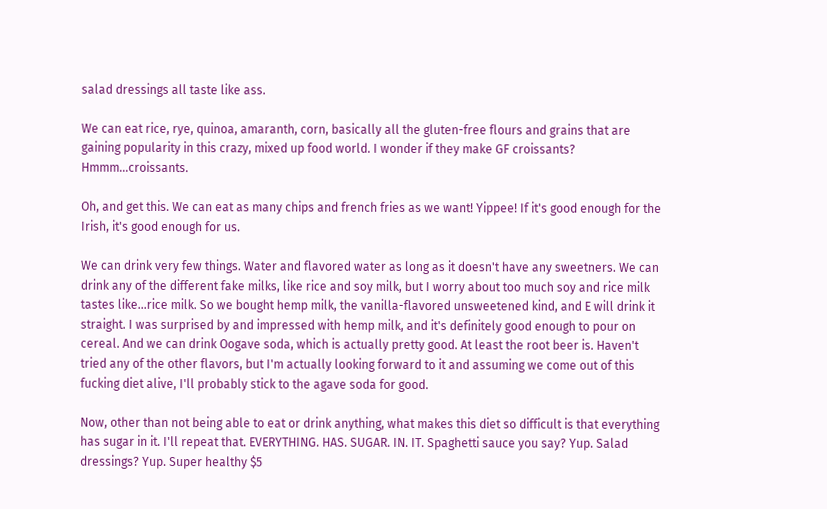salad dressings all taste like ass.

We can eat rice, rye, quinoa, amaranth, corn, basically all the gluten-free flours and grains that are gaining popularity in this crazy, mixed up food world. I wonder if they make GF croissants? Hmmm...croissants.

Oh, and get this. We can eat as many chips and french fries as we want! Yippee! If it's good enough for the Irish, it's good enough for us.

We can drink very few things. Water and flavored water as long as it doesn't have any sweetners. We can drink any of the different fake milks, like rice and soy milk, but I worry about too much soy and rice milk tastes like...rice milk. So we bought hemp milk, the vanilla-flavored unsweetened kind, and E will drink it straight. I was surprised by and impressed with hemp milk, and it's definitely good enough to pour on cereal. And we can drink Oogave soda, which is actually pretty good. At least the root beer is. Haven't tried any of the other flavors, but I'm actually looking forward to it and assuming we come out of this fucking diet alive, I'll probably stick to the agave soda for good.

Now, other than not being able to eat or drink anything, what makes this diet so difficult is that everything has sugar in it. I'll repeat that. EVERYTHING. HAS. SUGAR. IN. IT. Spaghetti sauce you say? Yup. Salad dressings? Yup. Super healthy $5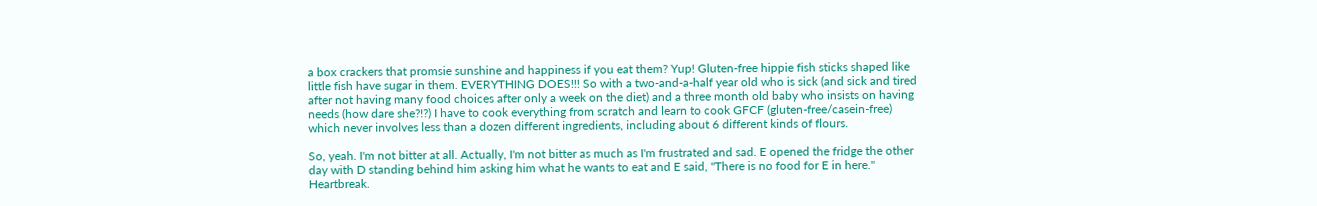a box crackers that promsie sunshine and happiness if you eat them? Yup! Gluten-free hippie fish sticks shaped like little fish have sugar in them. EVERYTHING DOES!!! So with a two-and-a-half year old who is sick (and sick and tired after not having many food choices after only a week on the diet) and a three month old baby who insists on having needs (how dare she?!?) I have to cook everything from scratch and learn to cook GFCF (gluten-free/casein-free) which never involves less than a dozen different ingredients, including about 6 different kinds of flours.

So, yeah. I'm not bitter at all. Actually, I'm not bitter as much as I'm frustrated and sad. E opened the fridge the other day with D standing behind him asking him what he wants to eat and E said, "There is no food for E in here." Heartbreak.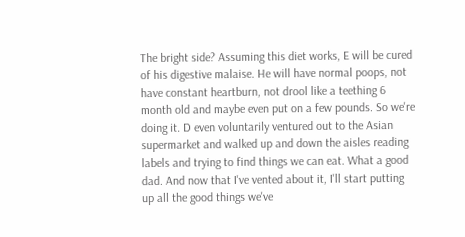The bright side? Assuming this diet works, E will be cured of his digestive malaise. He will have normal poops, not have constant heartburn, not drool like a teething 6 month old and maybe even put on a few pounds. So we're doing it. D even voluntarily ventured out to the Asian supermarket and walked up and down the aisles reading labels and trying to find things we can eat. What a good dad. And now that I've vented about it, I'll start putting up all the good things we've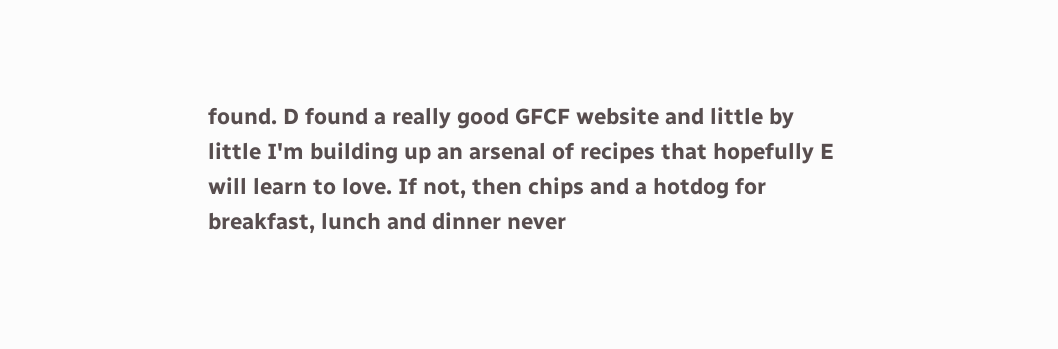found. D found a really good GFCF website and little by little I'm building up an arsenal of recipes that hopefully E will learn to love. If not, then chips and a hotdog for breakfast, lunch and dinner never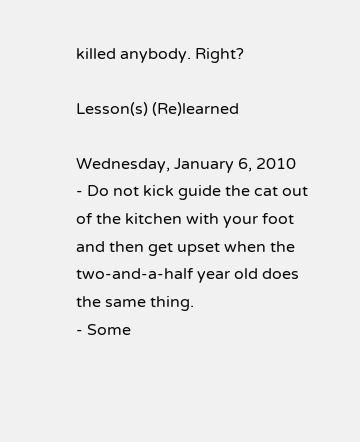killed anybody. Right?

Lesson(s) (Re)learned

Wednesday, January 6, 2010
- Do not kick guide the cat out of the kitchen with your foot and then get upset when the two-and-a-half year old does the same thing.
- Some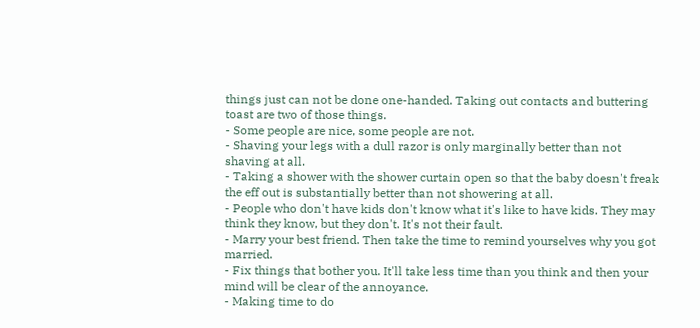things just can not be done one-handed. Taking out contacts and buttering toast are two of those things.
- Some people are nice, some people are not.
- Shaving your legs with a dull razor is only marginally better than not shaving at all.
- Taking a shower with the shower curtain open so that the baby doesn't freak the eff out is substantially better than not showering at all.
- People who don't have kids don't know what it's like to have kids. They may think they know, but they don't. It's not their fault.
- Marry your best friend. Then take the time to remind yourselves why you got married.
- Fix things that bother you. It'll take less time than you think and then your mind will be clear of the annoyance.
- Making time to do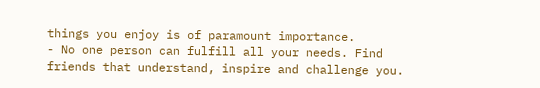things you enjoy is of paramount importance.
- No one person can fulfill all your needs. Find friends that understand, inspire and challenge you.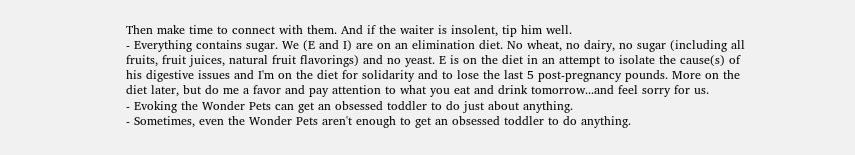Then make time to connect with them. And if the waiter is insolent, tip him well.
- Everything contains sugar. We (E and I) are on an elimination diet. No wheat, no dairy, no sugar (including all fruits, fruit juices, natural fruit flavorings) and no yeast. E is on the diet in an attempt to isolate the cause(s) of his digestive issues and I'm on the diet for solidarity and to lose the last 5 post-pregnancy pounds. More on the diet later, but do me a favor and pay attention to what you eat and drink tomorrow...and feel sorry for us.
- Evoking the Wonder Pets can get an obsessed toddler to do just about anything.
- Sometimes, even the Wonder Pets aren't enough to get an obsessed toddler to do anything.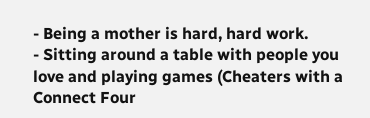- Being a mother is hard, hard work.
- Sitting around a table with people you love and playing games (Cheaters with a Connect Four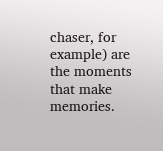chaser, for example) are the moments that make memories.